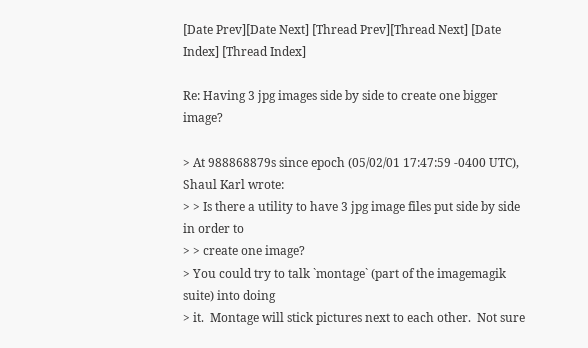[Date Prev][Date Next] [Thread Prev][Thread Next] [Date Index] [Thread Index]

Re: Having 3 jpg images side by side to create one bigger image?

> At 988868879s since epoch (05/02/01 17:47:59 -0400 UTC), Shaul Karl wrote:
> > Is there a utility to have 3 jpg image files put side by side in order to
> > create one image?
> You could try to talk `montage` (part of the imagemagik suite) into doing
> it.  Montage will stick pictures next to each other.  Not sure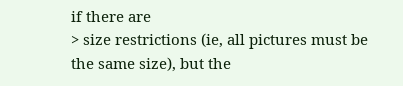if there are
> size restrictions (ie, all pictures must be the same size), but the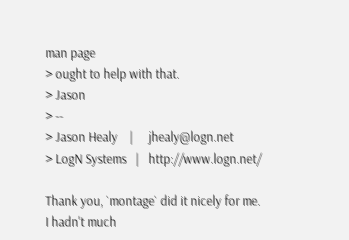man page
> ought to help with that.
> Jason
> --
> Jason Healy    |     jhealy@logn.net
> LogN Systems   |   http://www.logn.net/

Thank you, `montage` did it nicely for me.
I hadn't much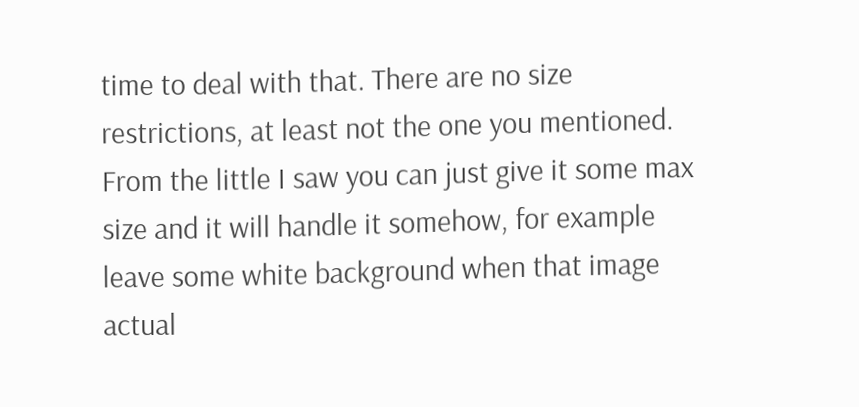time to deal with that. There are no size restrictions, at least not the one you mentioned. From the little I saw you can just give it some max size and it will handle it somehow, for example leave some white background when that image actual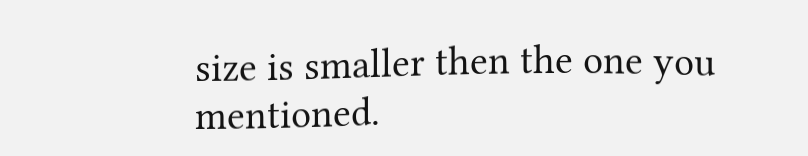size is smaller then the one you mentioned.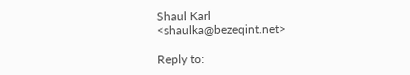Shaul Karl <shaulka@bezeqint.net>

Reply to: